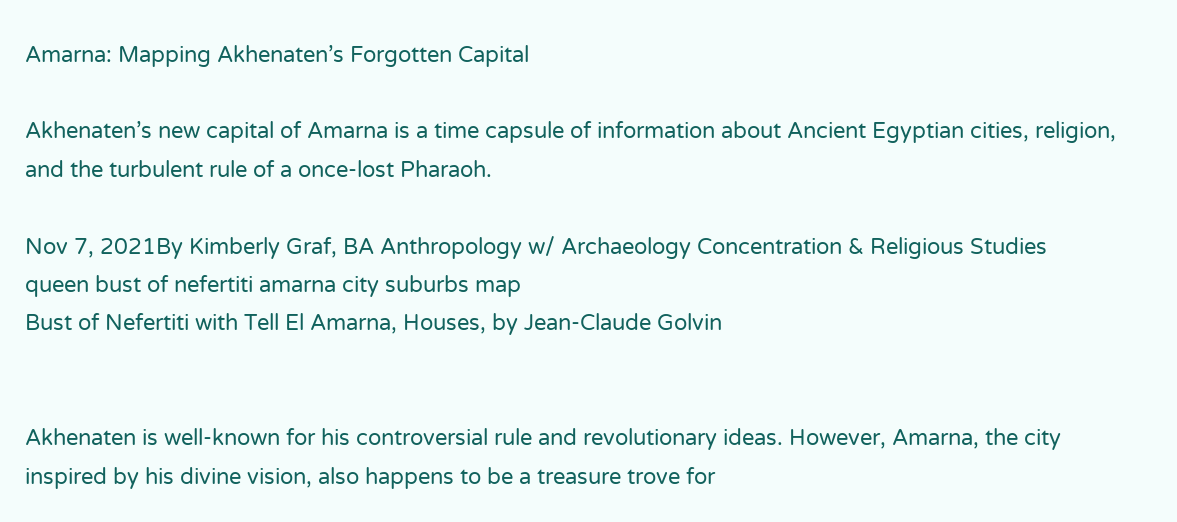Amarna: Mapping Akhenaten’s Forgotten Capital

Akhenaten’s new capital of Amarna is a time capsule of information about Ancient Egyptian cities, religion, and the turbulent rule of a once-lost Pharaoh.

Nov 7, 2021By Kimberly Graf, BA Anthropology w/ Archaeology Concentration & Religious Studies
queen bust of nefertiti amarna city suburbs map
Bust of Nefertiti with Tell El Amarna, Houses, by Jean-Claude Golvin


Akhenaten is well-known for his controversial rule and revolutionary ideas. However, Amarna, the city inspired by his divine vision, also happens to be a treasure trove for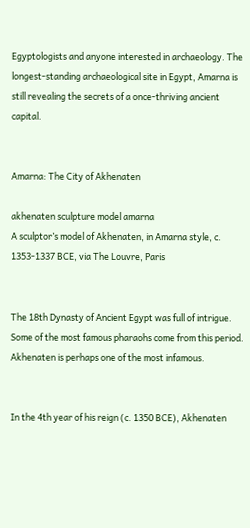Egyptologists and anyone interested in archaeology. The longest-standing archaeological site in Egypt, Amarna is still revealing the secrets of a once-thriving ancient capital.


Amarna: The City of Akhenaten

akhenaten sculpture model amarna
A sculptor’s model of Akhenaten, in Amarna style, c. 1353-1337 BCE, via The Louvre, Paris


The 18th Dynasty of Ancient Egypt was full of intrigue. Some of the most famous pharaohs come from this period. Akhenaten is perhaps one of the most infamous.


In the 4th year of his reign (c. 1350 BCE), Akhenaten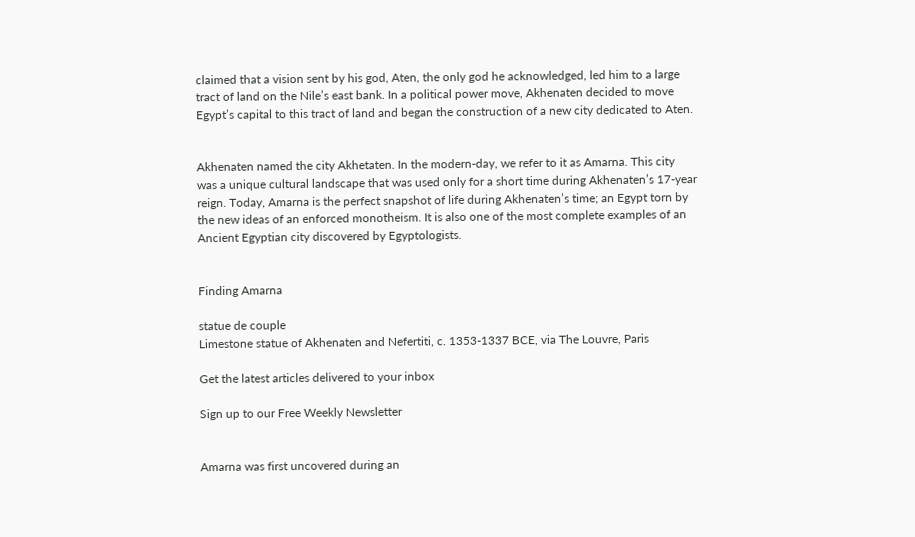claimed that a vision sent by his god, Aten, the only god he acknowledged, led him to a large tract of land on the Nile’s east bank. In a political power move, Akhenaten decided to move Egypt’s capital to this tract of land and began the construction of a new city dedicated to Aten.


Akhenaten named the city Akhetaten. In the modern-day, we refer to it as Amarna. This city was a unique cultural landscape that was used only for a short time during Akhenaten’s 17-year reign. Today, Amarna is the perfect snapshot of life during Akhenaten’s time; an Egypt torn by the new ideas of an enforced monotheism. It is also one of the most complete examples of an Ancient Egyptian city discovered by Egyptologists.


Finding Amarna

statue de couple
Limestone statue of Akhenaten and Nefertiti, c. 1353-1337 BCE, via The Louvre, Paris

Get the latest articles delivered to your inbox

Sign up to our Free Weekly Newsletter


Amarna was first uncovered during an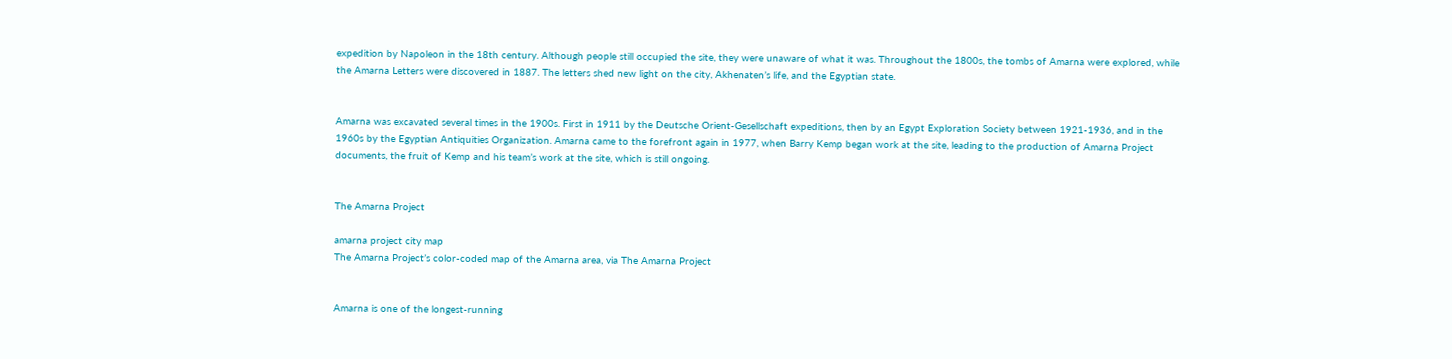expedition by Napoleon in the 18th century. Although people still occupied the site, they were unaware of what it was. Throughout the 1800s, the tombs of Amarna were explored, while the Amarna Letters were discovered in 1887. The letters shed new light on the city, Akhenaten’s life, and the Egyptian state.


Amarna was excavated several times in the 1900s. First in 1911 by the Deutsche Orient-Gesellschaft expeditions, then by an Egypt Exploration Society between 1921-1936, and in the 1960s by the Egyptian Antiquities Organization. Amarna came to the forefront again in 1977, when Barry Kemp began work at the site, leading to the production of Amarna Project documents, the fruit of Kemp and his team’s work at the site, which is still ongoing.


The Amarna Project

amarna project city map
The Amarna Project’s color-coded map of the Amarna area, via The Amarna Project


Amarna is one of the longest-running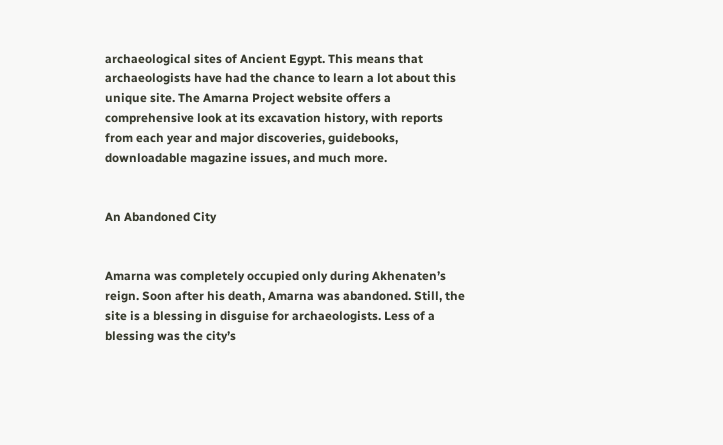archaeological sites of Ancient Egypt. This means that archaeologists have had the chance to learn a lot about this unique site. The Amarna Project website offers a comprehensive look at its excavation history, with reports from each year and major discoveries, guidebooks, downloadable magazine issues, and much more.


An Abandoned City


Amarna was completely occupied only during Akhenaten’s reign. Soon after his death, Amarna was abandoned. Still, the site is a blessing in disguise for archaeologists. Less of a blessing was the city’s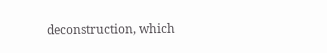deconstruction, which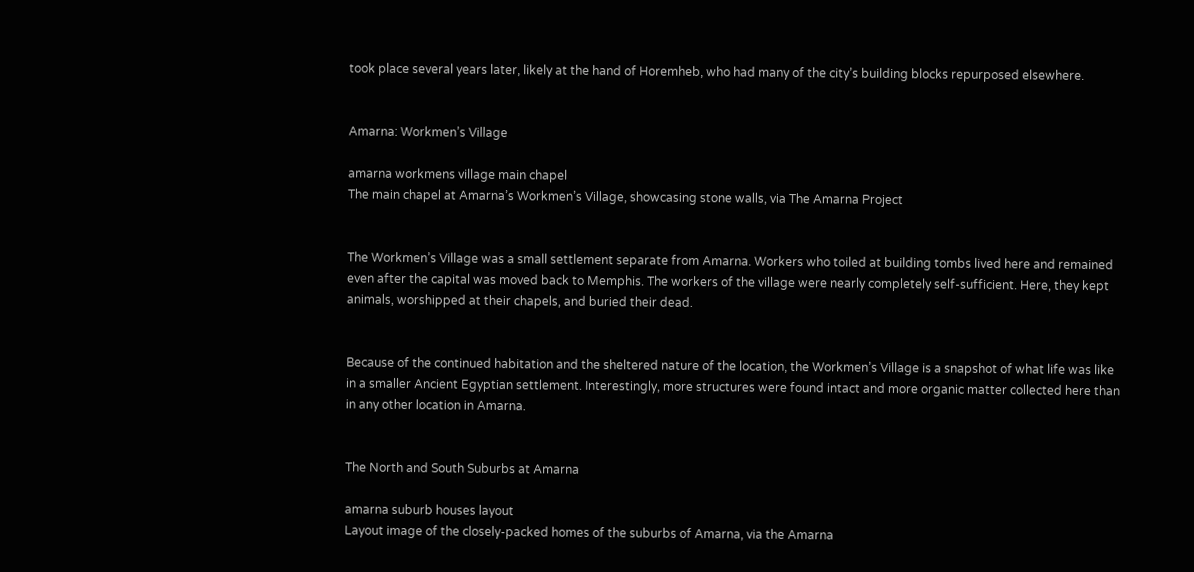took place several years later, likely at the hand of Horemheb, who had many of the city’s building blocks repurposed elsewhere.


Amarna: Workmen’s Village

amarna workmens village main chapel
The main chapel at Amarna’s Workmen’s Village, showcasing stone walls, via The Amarna Project


The Workmen’s Village was a small settlement separate from Amarna. Workers who toiled at building tombs lived here and remained even after the capital was moved back to Memphis. The workers of the village were nearly completely self-sufficient. Here, they kept animals, worshipped at their chapels, and buried their dead.


Because of the continued habitation and the sheltered nature of the location, the Workmen’s Village is a snapshot of what life was like in a smaller Ancient Egyptian settlement. Interestingly, more structures were found intact and more organic matter collected here than in any other location in Amarna.


The North and South Suburbs at Amarna

amarna suburb houses layout
Layout image of the closely-packed homes of the suburbs of Amarna, via the Amarna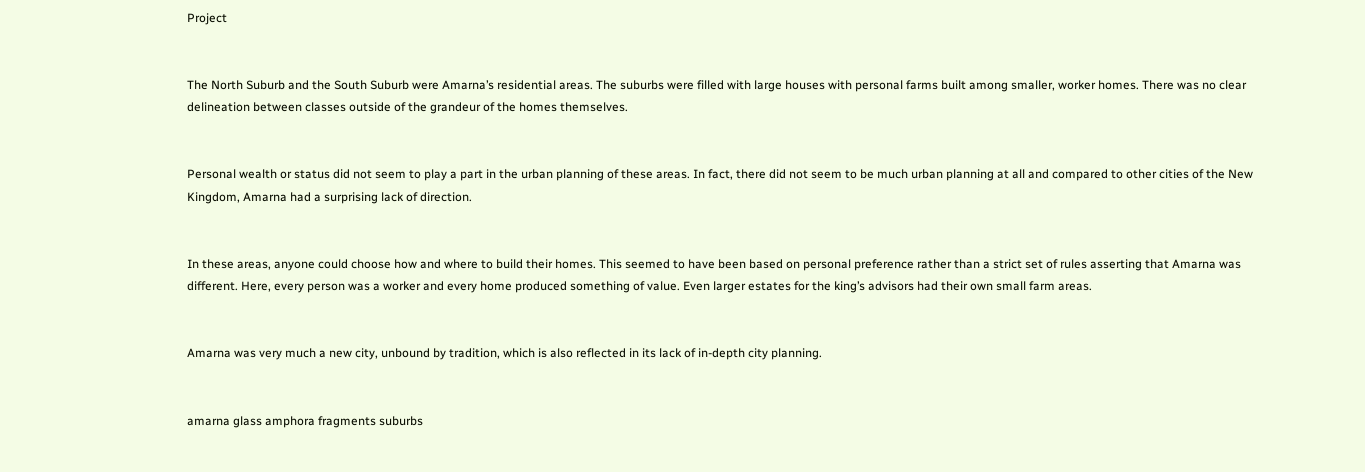Project


The North Suburb and the South Suburb were Amarna’s residential areas. The suburbs were filled with large houses with personal farms built among smaller, worker homes. There was no clear delineation between classes outside of the grandeur of the homes themselves.


Personal wealth or status did not seem to play a part in the urban planning of these areas. In fact, there did not seem to be much urban planning at all and compared to other cities of the New Kingdom, Amarna had a surprising lack of direction.


In these areas, anyone could choose how and where to build their homes. This seemed to have been based on personal preference rather than a strict set of rules asserting that Amarna was different. Here, every person was a worker and every home produced something of value. Even larger estates for the king’s advisors had their own small farm areas.


Amarna was very much a new city, unbound by tradition, which is also reflected in its lack of in-depth city planning.


amarna glass amphora fragments suburbs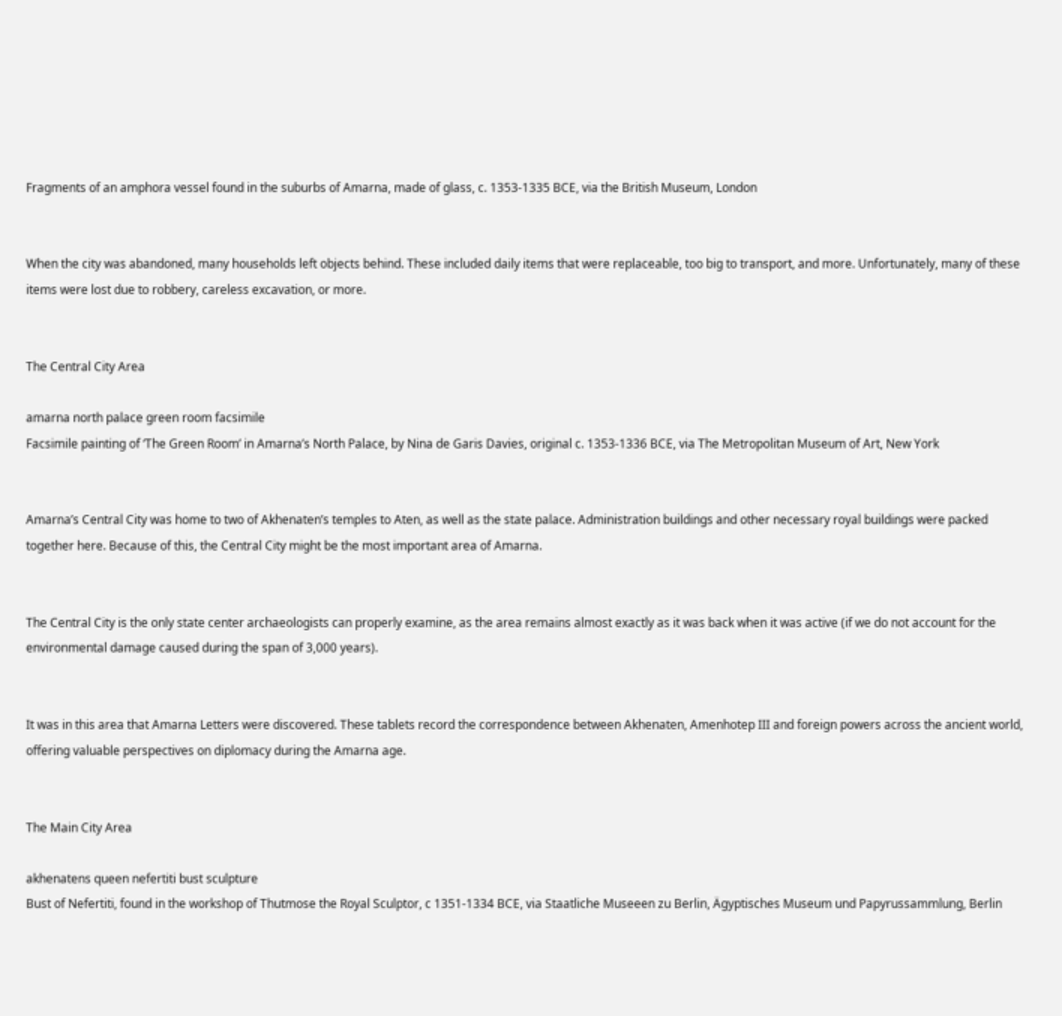Fragments of an amphora vessel found in the suburbs of Amarna, made of glass, c. 1353-1335 BCE, via the British Museum, London


When the city was abandoned, many households left objects behind. These included daily items that were replaceable, too big to transport, and more. Unfortunately, many of these items were lost due to robbery, careless excavation, or more.


The Central City Area

amarna north palace green room facsimile
Facsimile painting of ‘The Green Room’ in Amarna’s North Palace, by Nina de Garis Davies, original c. 1353-1336 BCE, via The Metropolitan Museum of Art, New York


Amarna’s Central City was home to two of Akhenaten’s temples to Aten, as well as the state palace. Administration buildings and other necessary royal buildings were packed together here. Because of this, the Central City might be the most important area of Amarna.


The Central City is the only state center archaeologists can properly examine, as the area remains almost exactly as it was back when it was active (if we do not account for the environmental damage caused during the span of 3,000 years).


It was in this area that Amarna Letters were discovered. These tablets record the correspondence between Akhenaten, Amenhotep III and foreign powers across the ancient world, offering valuable perspectives on diplomacy during the Amarna age.


The Main City Area

akhenatens queen nefertiti bust sculpture
Bust of Nefertiti, found in the workshop of Thutmose the Royal Sculptor, c 1351-1334 BCE, via Staatliche Museeen zu Berlin, Ägyptisches Museum und Papyrussammlung, Berlin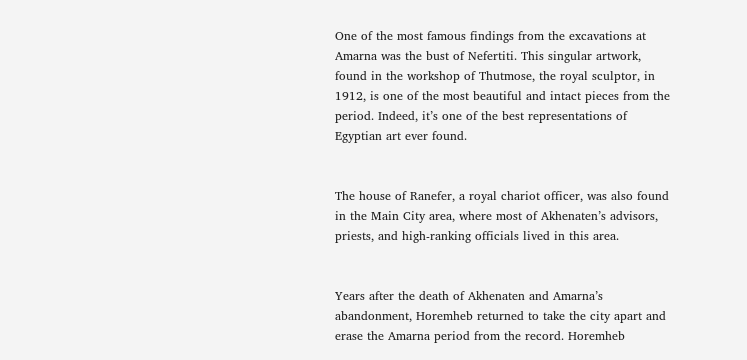One of the most famous findings from the excavations at Amarna was the bust of Nefertiti. This singular artwork, found in the workshop of Thutmose, the royal sculptor, in 1912, is one of the most beautiful and intact pieces from the period. Indeed, it’s one of the best representations of Egyptian art ever found.


The house of Ranefer, a royal chariot officer, was also found in the Main City area, where most of Akhenaten’s advisors, priests, and high-ranking officials lived in this area.


Years after the death of Akhenaten and Amarna’s abandonment, Horemheb returned to take the city apart and erase the Amarna period from the record. Horemheb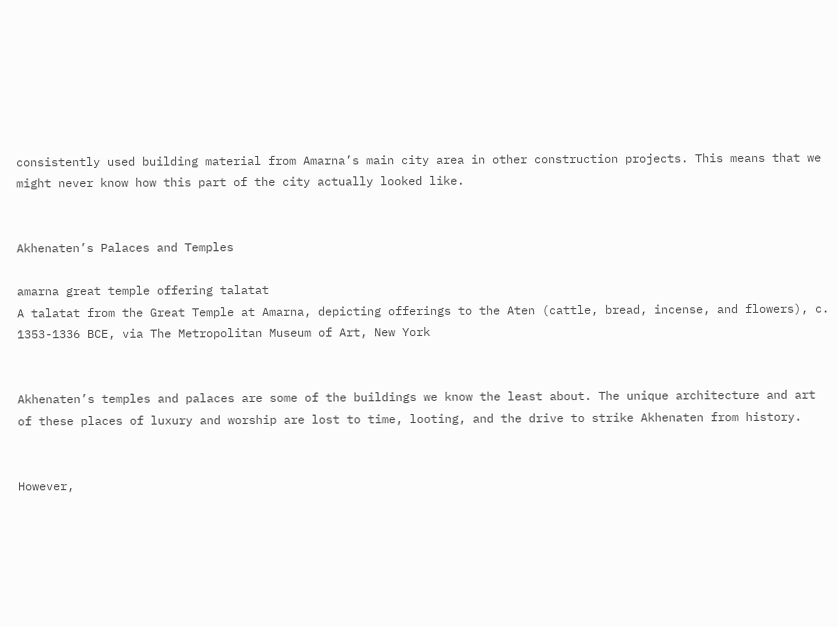consistently used building material from Amarna’s main city area in other construction projects. This means that we might never know how this part of the city actually looked like.


Akhenaten’s Palaces and Temples

amarna great temple offering talatat
A talatat from the Great Temple at Amarna, depicting offerings to the Aten (cattle, bread, incense, and flowers), c. 1353-1336 BCE, via The Metropolitan Museum of Art, New York


Akhenaten’s temples and palaces are some of the buildings we know the least about. The unique architecture and art of these places of luxury and worship are lost to time, looting, and the drive to strike Akhenaten from history.


However,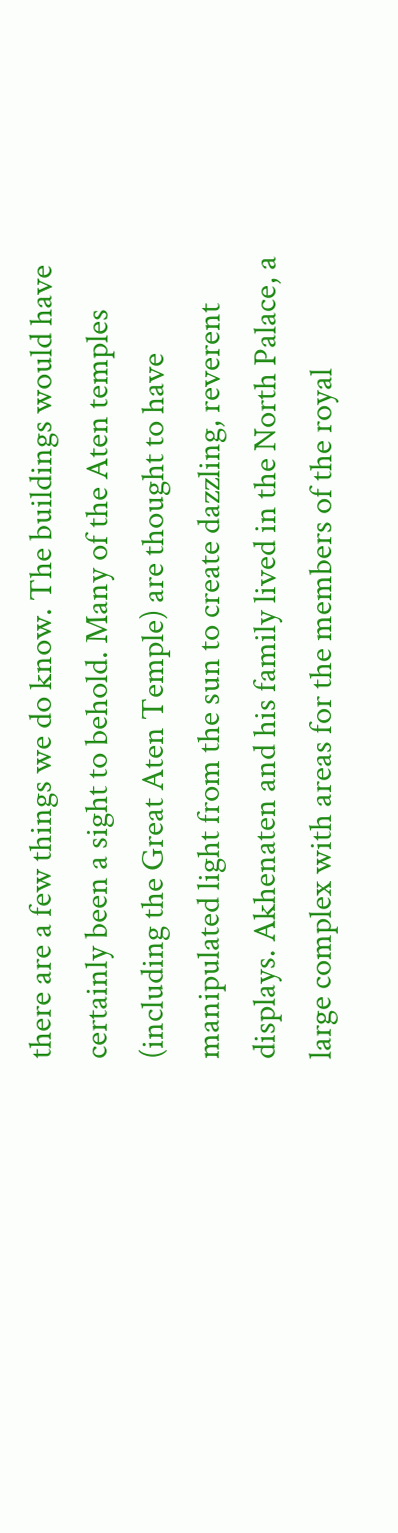there are a few things we do know. The buildings would have certainly been a sight to behold. Many of the Aten temples (including the Great Aten Temple) are thought to have manipulated light from the sun to create dazzling, reverent displays. Akhenaten and his family lived in the North Palace, a large complex with areas for the members of the royal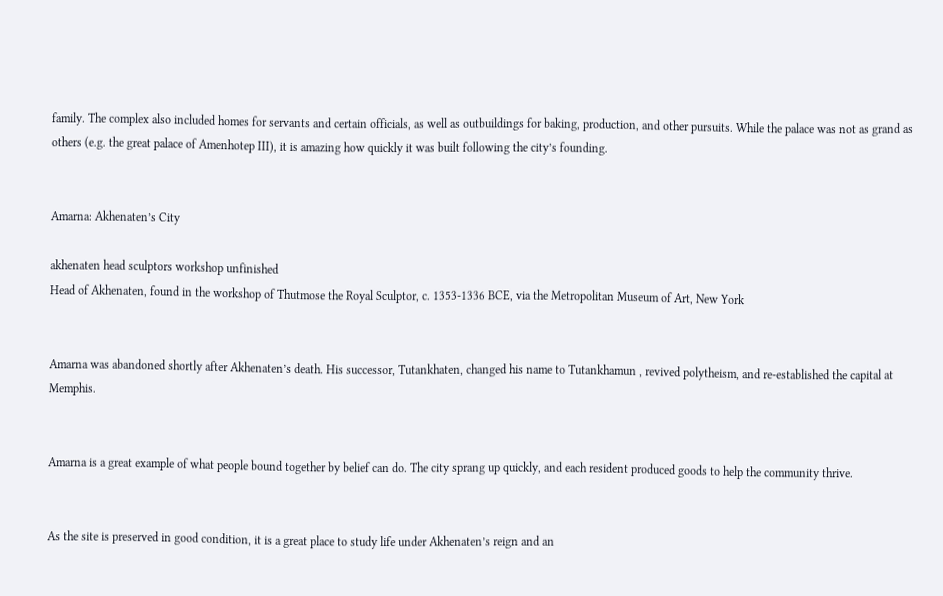family. The complex also included homes for servants and certain officials, as well as outbuildings for baking, production, and other pursuits. While the palace was not as grand as others (e.g. the great palace of Amenhotep III), it is amazing how quickly it was built following the city’s founding.


Amarna: Akhenaten’s City

akhenaten head sculptors workshop unfinished
Head of Akhenaten, found in the workshop of Thutmose the Royal Sculptor, c. 1353-1336 BCE, via the Metropolitan Museum of Art, New York


Amarna was abandoned shortly after Akhenaten’s death. His successor, Tutankhaten, changed his name to Tutankhamun , revived polytheism, and re-established the capital at Memphis.


Amarna is a great example of what people bound together by belief can do. The city sprang up quickly, and each resident produced goods to help the community thrive.


As the site is preserved in good condition, it is a great place to study life under Akhenaten’s reign and an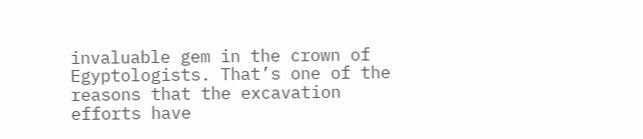invaluable gem in the crown of Egyptologists. That’s one of the reasons that the excavation efforts have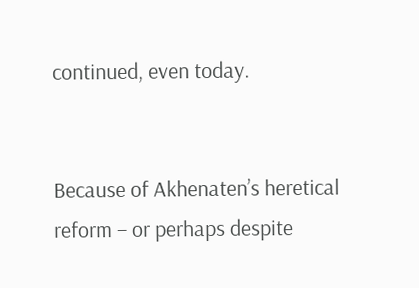continued, even today.


Because of Akhenaten’s heretical reform – or perhaps despite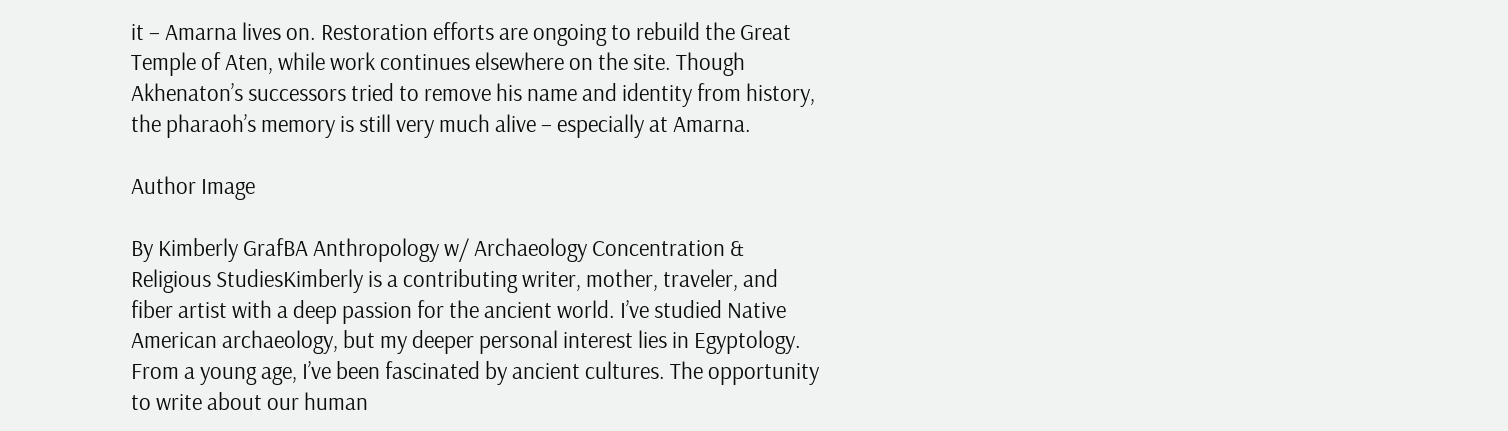it – Amarna lives on. Restoration efforts are ongoing to rebuild the Great Temple of Aten, while work continues elsewhere on the site. Though Akhenaton’s successors tried to remove his name and identity from history, the pharaoh’s memory is still very much alive – especially at Amarna.

Author Image

By Kimberly GrafBA Anthropology w/ Archaeology Concentration & Religious StudiesKimberly is a contributing writer, mother, traveler, and fiber artist with a deep passion for the ancient world. I’ve studied Native American archaeology, but my deeper personal interest lies in Egyptology. From a young age, I’ve been fascinated by ancient cultures. The opportunity to write about our human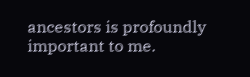ancestors is profoundly important to me.